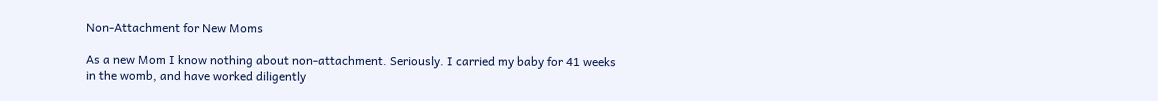Non-Attachment for New Moms

As a new Mom I know nothing about non-attachment. Seriously. I carried my baby for 41 weeks in the womb, and have worked diligently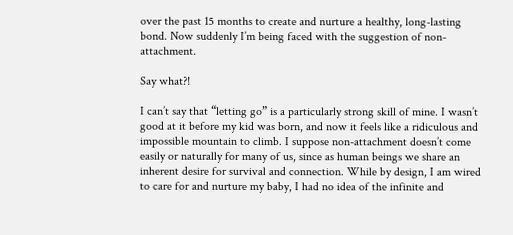over the past 15 months to create and nurture a healthy, long-lasting bond. Now suddenly I’m being faced with the suggestion of non-attachment.

Say what?!

I can’t say that “letting go” is a particularly strong skill of mine. I wasn’t good at it before my kid was born, and now it feels like a ridiculous and impossible mountain to climb. I suppose non-attachment doesn’t come easily or naturally for many of us, since as human beings we share an inherent desire for survival and connection. While by design, I am wired to care for and nurture my baby, I had no idea of the infinite and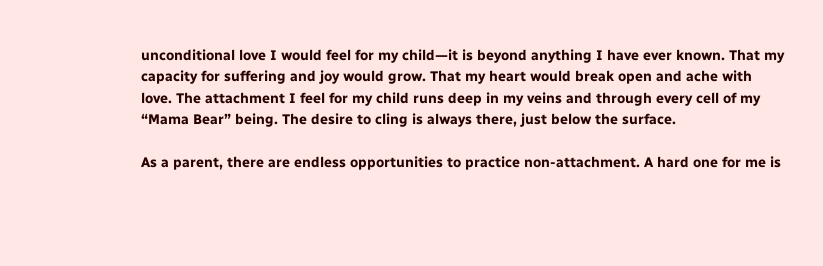unconditional love I would feel for my child—it is beyond anything I have ever known. That my capacity for suffering and joy would grow. That my heart would break open and ache with love. The attachment I feel for my child runs deep in my veins and through every cell of my “Mama Bear” being. The desire to cling is always there, just below the surface.

As a parent, there are endless opportunities to practice non-attachment. A hard one for me is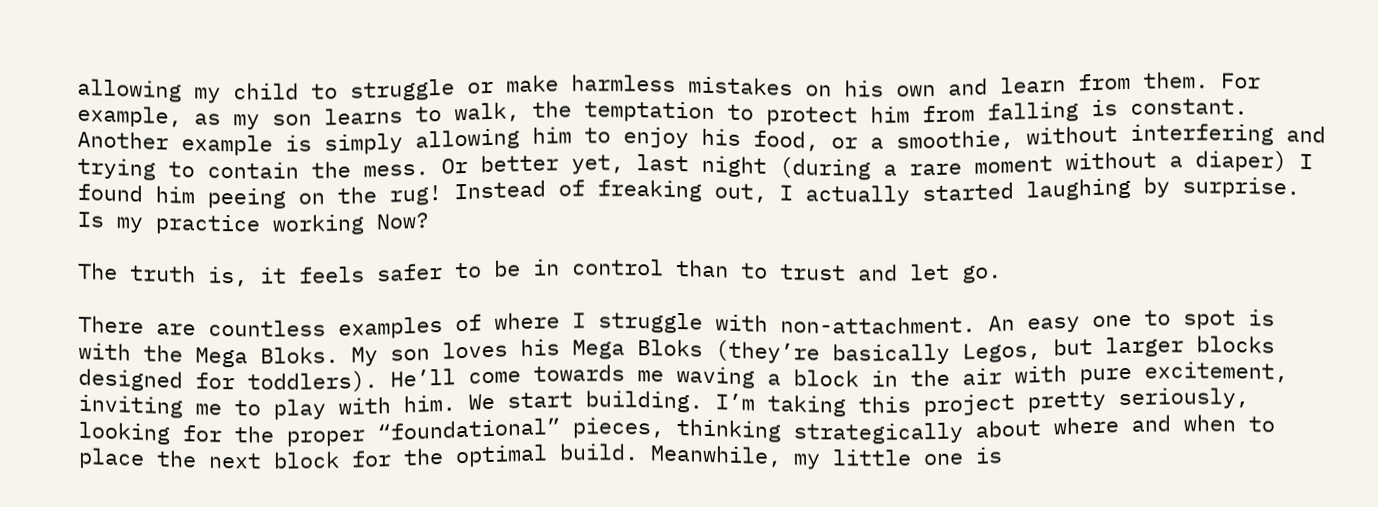allowing my child to struggle or make harmless mistakes on his own and learn from them. For example, as my son learns to walk, the temptation to protect him from falling is constant. Another example is simply allowing him to enjoy his food, or a smoothie, without interfering and trying to contain the mess. Or better yet, last night (during a rare moment without a diaper) I found him peeing on the rug! Instead of freaking out, I actually started laughing by surprise. Is my practice working Now?

The truth is, it feels safer to be in control than to trust and let go.

There are countless examples of where I struggle with non-attachment. An easy one to spot is with the Mega Bloks. My son loves his Mega Bloks (they’re basically Legos, but larger blocks designed for toddlers). He’ll come towards me waving a block in the air with pure excitement, inviting me to play with him. We start building. I’m taking this project pretty seriously, looking for the proper “foundational” pieces, thinking strategically about where and when to place the next block for the optimal build. Meanwhile, my little one is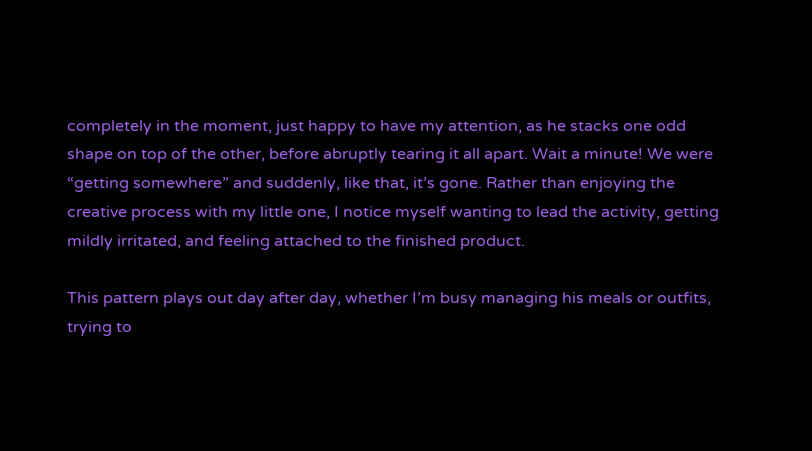completely in the moment, just happy to have my attention, as he stacks one odd shape on top of the other, before abruptly tearing it all apart. Wait a minute! We were “getting somewhere” and suddenly, like that, it’s gone. Rather than enjoying the creative process with my little one, I notice myself wanting to lead the activity, getting mildly irritated, and feeling attached to the finished product.

This pattern plays out day after day, whether I’m busy managing his meals or outfits, trying to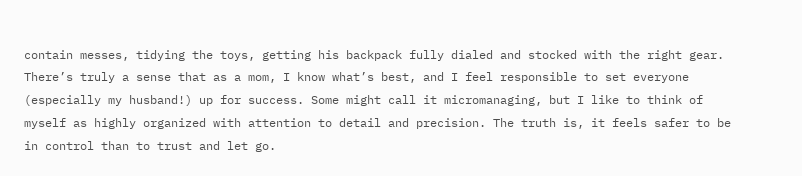contain messes, tidying the toys, getting his backpack fully dialed and stocked with the right gear. There’s truly a sense that as a mom, I know what’s best, and I feel responsible to set everyone (especially my husband!) up for success. Some might call it micromanaging, but I like to think of myself as highly organized with attention to detail and precision. The truth is, it feels safer to be in control than to trust and let go.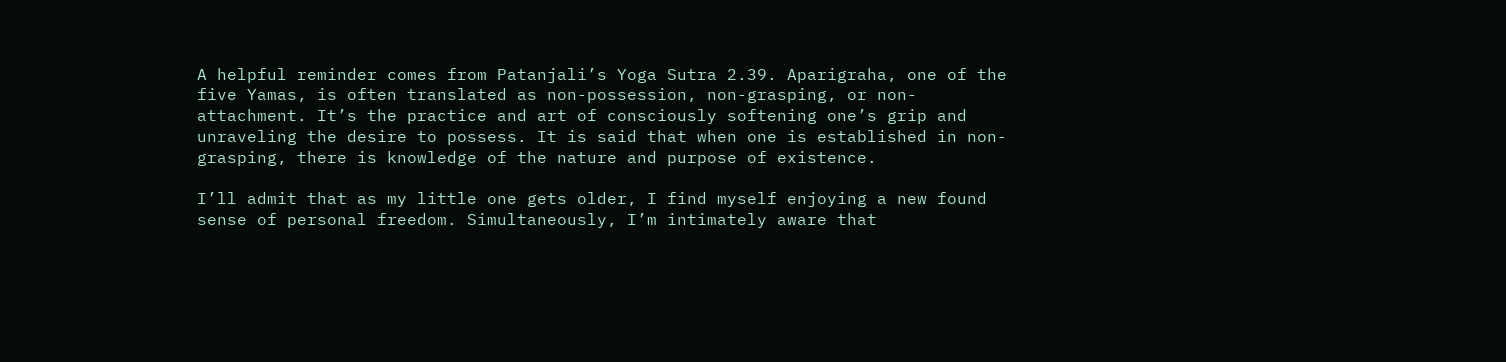A helpful reminder comes from Patanjali’s Yoga Sutra 2.39. Aparigraha, one of the five Yamas, is often translated as non-possession, non-grasping, or non-attachment. It’s the practice and art of consciously softening one’s grip and unraveling the desire to possess. It is said that when one is established in non-grasping, there is knowledge of the nature and purpose of existence.

I’ll admit that as my little one gets older, I find myself enjoying a new found sense of personal freedom. Simultaneously, I’m intimately aware that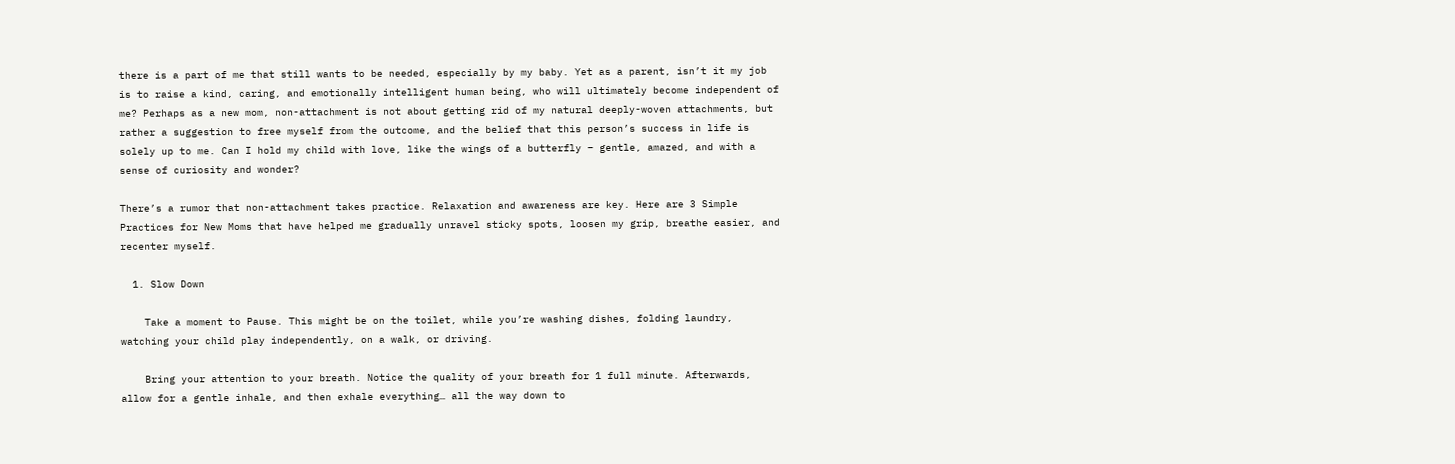there is a part of me that still wants to be needed, especially by my baby. Yet as a parent, isn’t it my job is to raise a kind, caring, and emotionally intelligent human being, who will ultimately become independent of me? Perhaps as a new mom, non-attachment is not about getting rid of my natural deeply-woven attachments, but rather a suggestion to free myself from the outcome, and the belief that this person’s success in life is solely up to me. Can I hold my child with love, like the wings of a butterfly – gentle, amazed, and with a sense of curiosity and wonder?

There’s a rumor that non-attachment takes practice. Relaxation and awareness are key. Here are 3 Simple Practices for New Moms that have helped me gradually unravel sticky spots, loosen my grip, breathe easier, and recenter myself.

  1. Slow Down

    Take a moment to Pause. This might be on the toilet, while you’re washing dishes, folding laundry, watching your child play independently, on a walk, or driving.

    Bring your attention to your breath. Notice the quality of your breath for 1 full minute. Afterwards, allow for a gentle inhale, and then exhale everything… all the way down to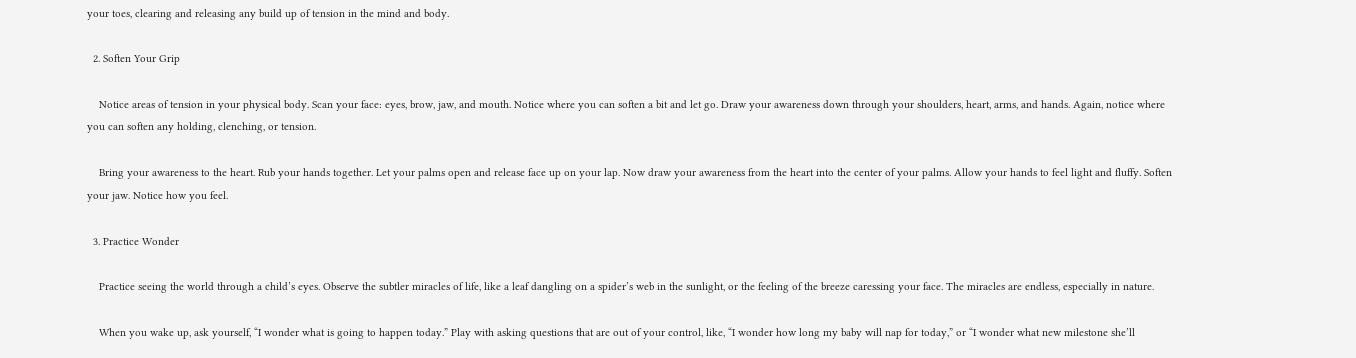your toes, clearing and releasing any build up of tension in the mind and body.

  2. Soften Your Grip

    Notice areas of tension in your physical body. Scan your face: eyes, brow, jaw, and mouth. Notice where you can soften a bit and let go. Draw your awareness down through your shoulders, heart, arms, and hands. Again, notice where you can soften any holding, clenching, or tension.

    Bring your awareness to the heart. Rub your hands together. Let your palms open and release face up on your lap. Now draw your awareness from the heart into the center of your palms. Allow your hands to feel light and fluffy. Soften your jaw. Notice how you feel.

  3. Practice Wonder

    Practice seeing the world through a child’s eyes. Observe the subtler miracles of life, like a leaf dangling on a spider’s web in the sunlight, or the feeling of the breeze caressing your face. The miracles are endless, especially in nature.

    When you wake up, ask yourself, “I wonder what is going to happen today.” Play with asking questions that are out of your control, like, “I wonder how long my baby will nap for today,” or “I wonder what new milestone she’ll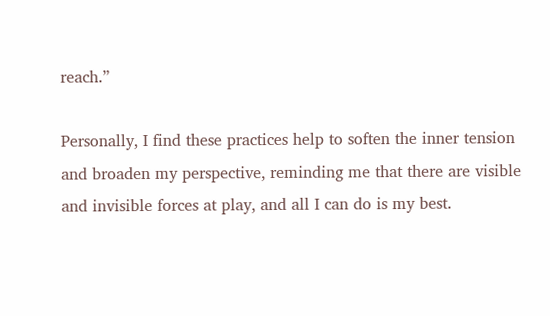reach.”

Personally, I find these practices help to soften the inner tension and broaden my perspective, reminding me that there are visible and invisible forces at play, and all I can do is my best.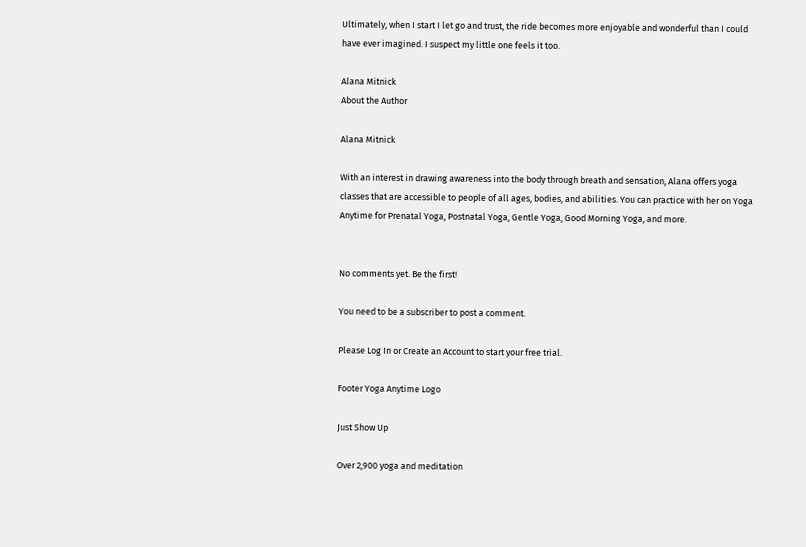Ultimately, when I start I let go and trust, the ride becomes more enjoyable and wonderful than I could have ever imagined. I suspect my little one feels it too.

Alana Mitnick
About the Author

Alana Mitnick

With an interest in drawing awareness into the body through breath and sensation, Alana offers yoga classes that are accessible to people of all ages, bodies, and abilities. You can practice with her on Yoga Anytime for Prenatal Yoga, Postnatal Yoga, Gentle Yoga, Good Morning Yoga, and more.


No comments yet. Be the first!

You need to be a subscriber to post a comment.

Please Log In or Create an Account to start your free trial.

Footer Yoga Anytime Logo

Just Show Up

Over 2,900 yoga and meditation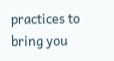practices to bring you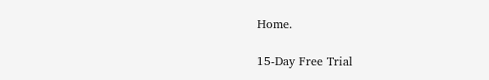Home.

15-Day Free Trial